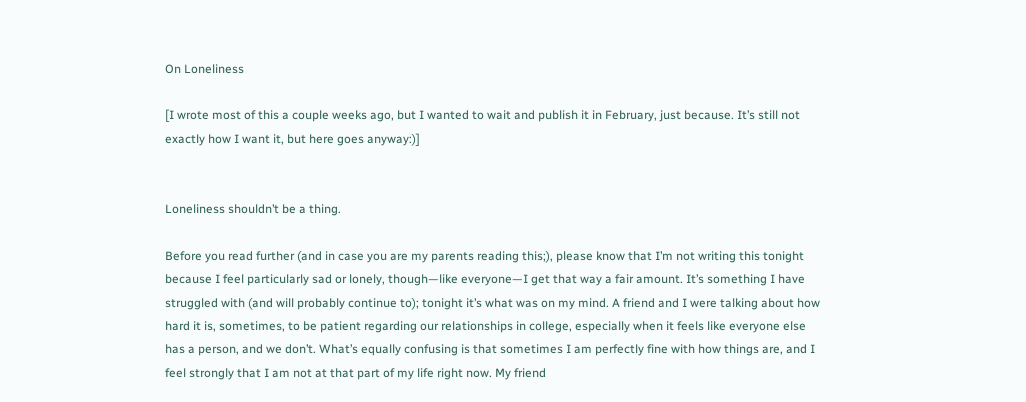On Loneliness

[I wrote most of this a couple weeks ago, but I wanted to wait and publish it in February, just because. It’s still not exactly how I want it, but here goes anyway:)]


Loneliness shouldn’t be a thing.

Before you read further (and in case you are my parents reading this;), please know that I’m not writing this tonight because I feel particularly sad or lonely, though—like everyone—I get that way a fair amount. It’s something I have struggled with (and will probably continue to); tonight it’s what was on my mind. A friend and I were talking about how hard it is, sometimes, to be patient regarding our relationships in college, especially when it feels like everyone else has a person, and we don’t. What’s equally confusing is that sometimes I am perfectly fine with how things are, and I feel strongly that I am not at that part of my life right now. My friend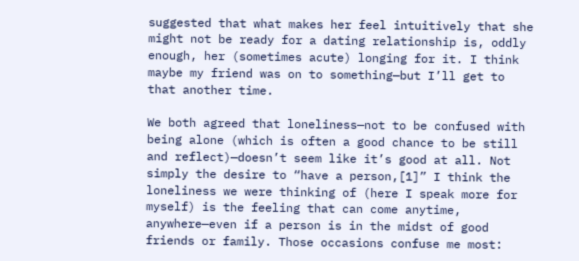suggested that what makes her feel intuitively that she might not be ready for a dating relationship is, oddly enough, her (sometimes acute) longing for it. I think maybe my friend was on to something—but I’ll get to that another time.

We both agreed that loneliness—not to be confused with being alone (which is often a good chance to be still and reflect)—doesn’t seem like it’s good at all. Not simply the desire to “have a person,[1]” I think the loneliness we were thinking of (here I speak more for myself) is the feeling that can come anytime, anywhere—even if a person is in the midst of good friends or family. Those occasions confuse me most: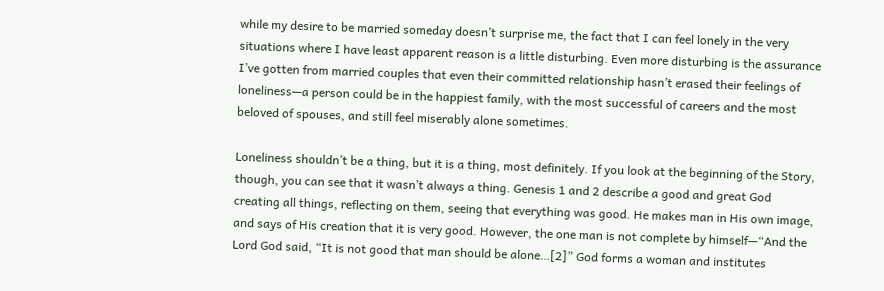while my desire to be married someday doesn’t surprise me, the fact that I can feel lonely in the very situations where I have least apparent reason is a little disturbing. Even more disturbing is the assurance I’ve gotten from married couples that even their committed relationship hasn’t erased their feelings of loneliness—a person could be in the happiest family, with the most successful of careers and the most beloved of spouses, and still feel miserably alone sometimes.

Loneliness shouldn’t be a thing, but it is a thing, most definitely. If you look at the beginning of the Story, though, you can see that it wasn’t always a thing. Genesis 1 and 2 describe a good and great God creating all things, reflecting on them, seeing that everything was good. He makes man in His own image, and says of His creation that it is very good. However, the one man is not complete by himself—“And the Lord God said, “It is not good that man should be alone…[2]” God forms a woman and institutes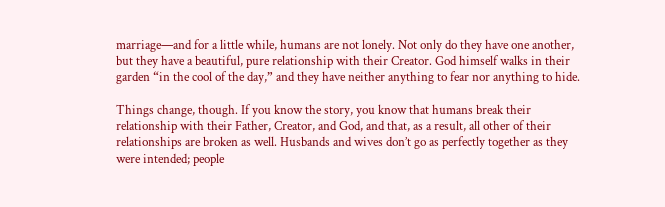marriage—and for a little while, humans are not lonely. Not only do they have one another, but they have a beautiful, pure relationship with their Creator. God himself walks in their garden “in the cool of the day,” and they have neither anything to fear nor anything to hide.

Things change, though. If you know the story, you know that humans break their relationship with their Father, Creator, and God, and that, as a result, all other of their relationships are broken as well. Husbands and wives don’t go as perfectly together as they were intended; people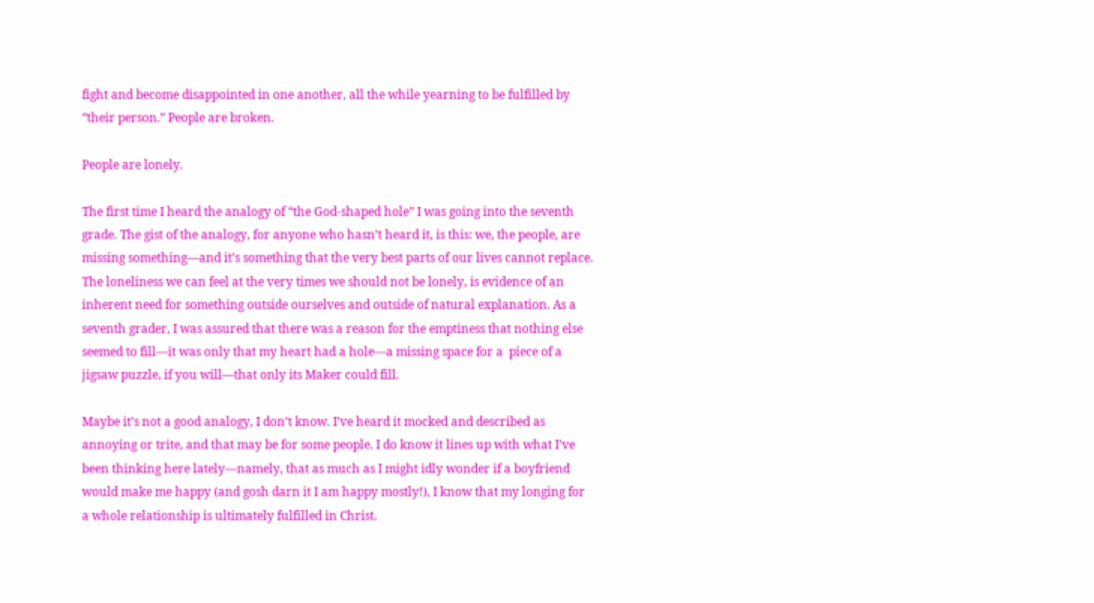fight and become disappointed in one another, all the while yearning to be fulfilled by “their person.” People are broken.

People are lonely.

The first time I heard the analogy of “the God-shaped hole” I was going into the seventh grade. The gist of the analogy, for anyone who hasn’t heard it, is this: we, the people, are missing something—and it’s something that the very best parts of our lives cannot replace. The loneliness we can feel at the very times we should not be lonely, is evidence of an inherent need for something outside ourselves and outside of natural explanation. As a seventh grader, I was assured that there was a reason for the emptiness that nothing else seemed to fill—it was only that my heart had a hole—a missing space for a  piece of a jigsaw puzzle, if you will—that only its Maker could fill.

Maybe it’s not a good analogy, I don’t know. I’ve heard it mocked and described as annoying or trite, and that may be for some people. I do know it lines up with what I’ve been thinking here lately—namely, that as much as I might idly wonder if a boyfriend would make me happy (and gosh darn it I am happy mostly!), I know that my longing for a whole relationship is ultimately fulfilled in Christ.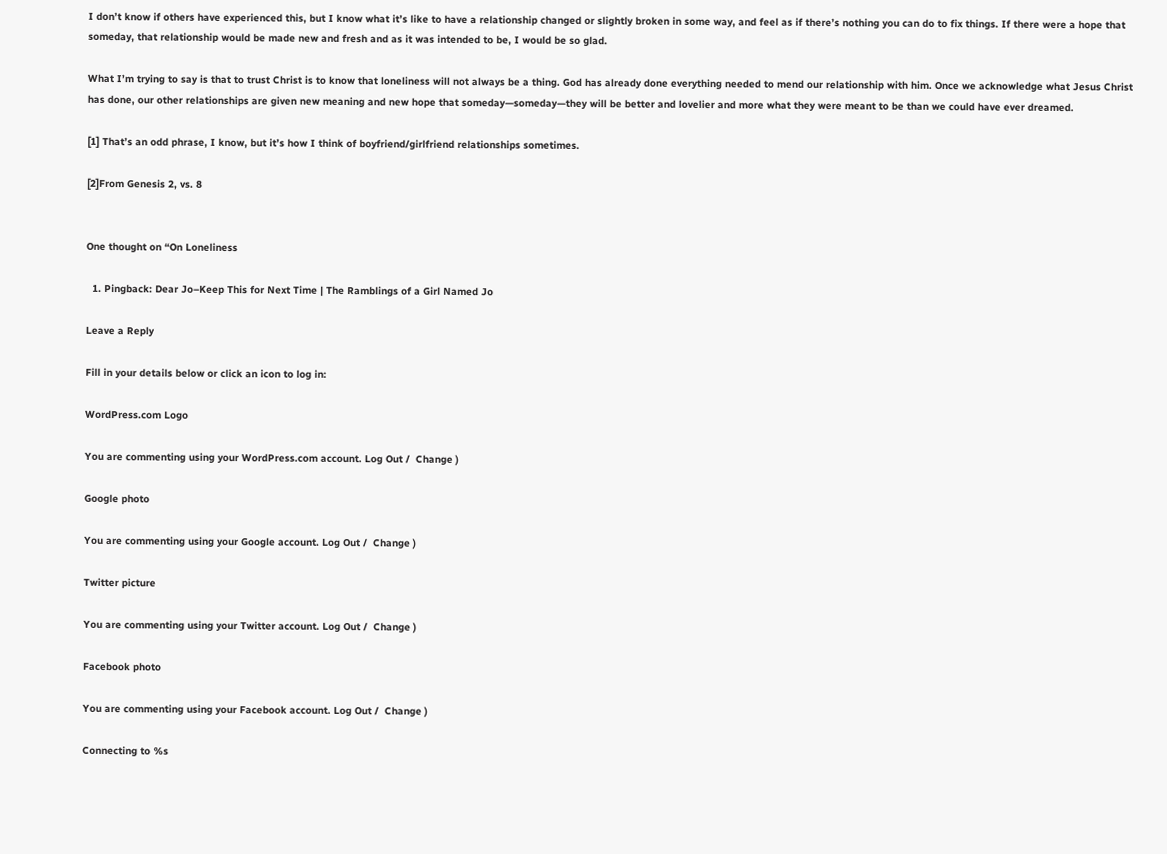I don’t know if others have experienced this, but I know what it’s like to have a relationship changed or slightly broken in some way, and feel as if there’s nothing you can do to fix things. If there were a hope that someday, that relationship would be made new and fresh and as it was intended to be, I would be so glad.

What I’m trying to say is that to trust Christ is to know that loneliness will not always be a thing. God has already done everything needed to mend our relationship with him. Once we acknowledge what Jesus Christ has done, our other relationships are given new meaning and new hope that someday—someday—they will be better and lovelier and more what they were meant to be than we could have ever dreamed.

[1] That’s an odd phrase, I know, but it’s how I think of boyfriend/girlfriend relationships sometimes.

[2]From Genesis 2, vs. 8


One thought on “On Loneliness

  1. Pingback: Dear Jo–Keep This for Next Time | The Ramblings of a Girl Named Jo

Leave a Reply

Fill in your details below or click an icon to log in:

WordPress.com Logo

You are commenting using your WordPress.com account. Log Out /  Change )

Google photo

You are commenting using your Google account. Log Out /  Change )

Twitter picture

You are commenting using your Twitter account. Log Out /  Change )

Facebook photo

You are commenting using your Facebook account. Log Out /  Change )

Connecting to %s